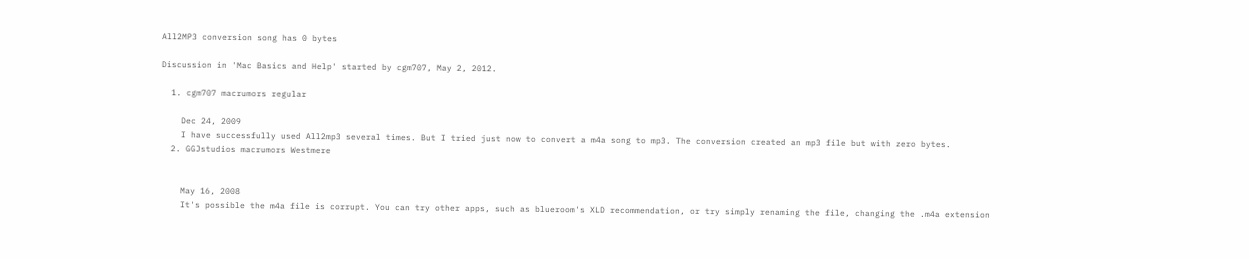All2MP3 conversion song has 0 bytes

Discussion in 'Mac Basics and Help' started by cgm707, May 2, 2012.

  1. cgm707 macrumors regular

    Dec 24, 2009
    I have successfully used All2mp3 several times. But I tried just now to convert a m4a song to mp3. The conversion created an mp3 file but with zero bytes.
  2. GGJstudios macrumors Westmere


    May 16, 2008
    It's possible the m4a file is corrupt. You can try other apps, such as blueroom's XLD recommendation, or try simply renaming the file, changing the .m4a extension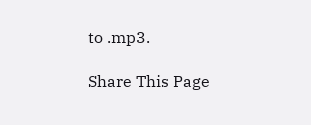to .mp3.

Share This Page